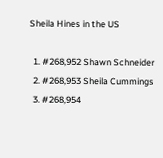Sheila Hines in the US

  1. #268,952 Shawn Schneider
  2. #268,953 Sheila Cummings
  3. #268,954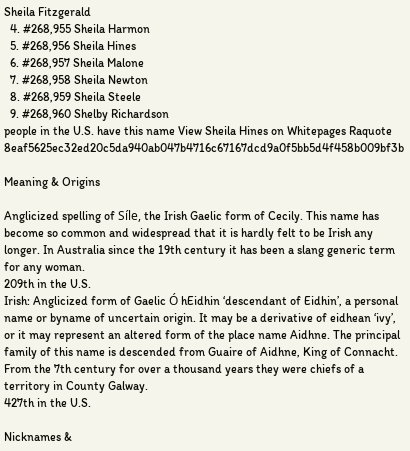Sheila Fitzgerald
  4. #268,955 Sheila Harmon
  5. #268,956 Sheila Hines
  6. #268,957 Sheila Malone
  7. #268,958 Sheila Newton
  8. #268,959 Sheila Steele
  9. #268,960 Shelby Richardson
people in the U.S. have this name View Sheila Hines on Whitepages Raquote 8eaf5625ec32ed20c5da940ab047b4716c67167dcd9a0f5bb5d4f458b009bf3b

Meaning & Origins

Anglicized spelling of Síle, the Irish Gaelic form of Cecily. This name has become so common and widespread that it is hardly felt to be Irish any longer. In Australia since the 19th century it has been a slang generic term for any woman.
209th in the U.S.
Irish: Anglicized form of Gaelic Ó hEidhin ‘descendant of Eidhin’, a personal name or byname of uncertain origin. It may be a derivative of eidhean ‘ivy’, or it may represent an altered form of the place name Aidhne. The principal family of this name is descended from Guaire of Aidhne, King of Connacht. From the 7th century for over a thousand years they were chiefs of a territory in County Galway.
427th in the U.S.

Nicknames &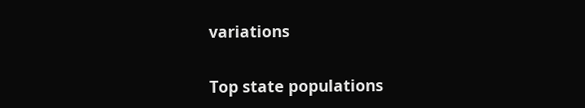variations

Top state populations